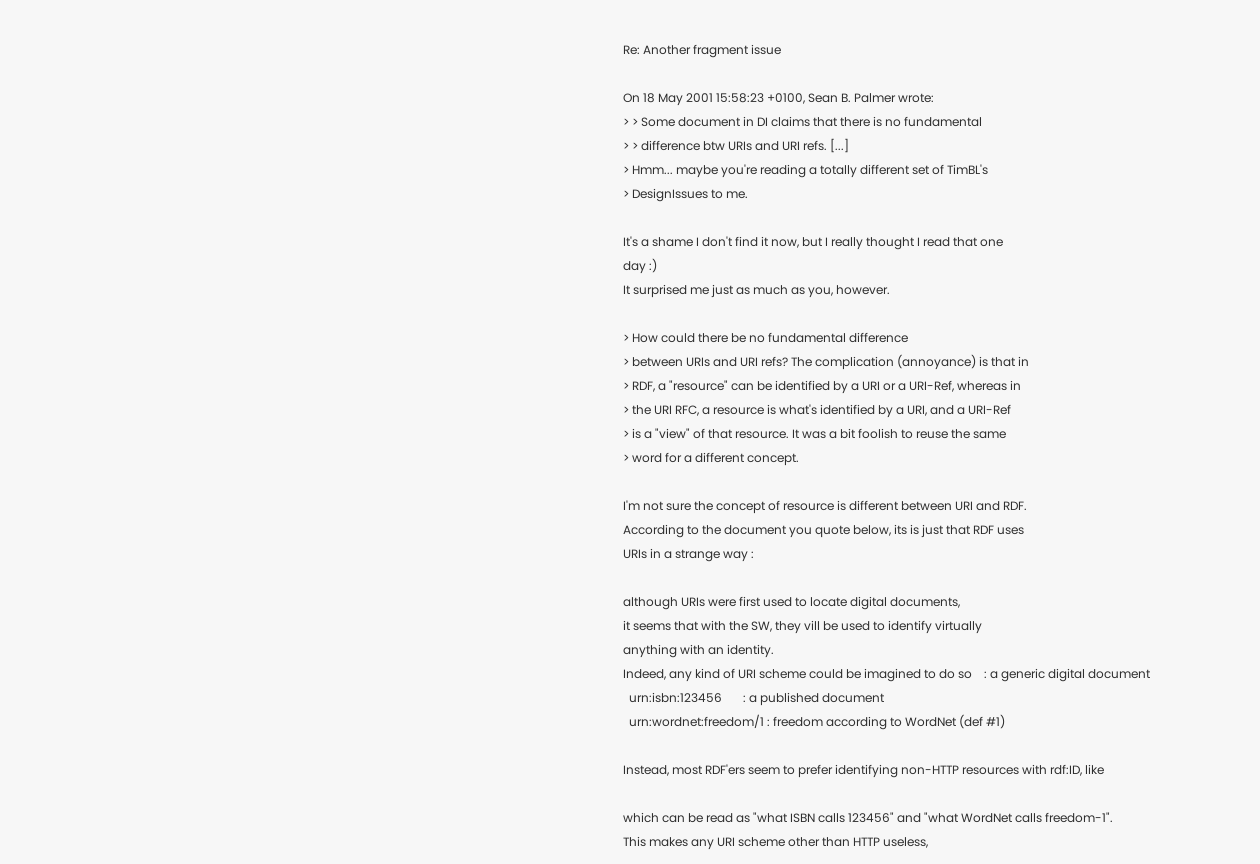Re: Another fragment issue

On 18 May 2001 15:58:23 +0100, Sean B. Palmer wrote:
> > Some document in DI claims that there is no fundamental
> > difference btw URIs and URI refs. [...]
> Hmm... maybe you're reading a totally different set of TimBL's
> DesignIssues to me.

It's a shame I don't find it now, but I really thought I read that one
day :)
It surprised me just as much as you, however.

> How could there be no fundamental difference
> between URIs and URI refs? The complication (annoyance) is that in
> RDF, a "resource" can be identified by a URI or a URI-Ref, whereas in
> the URI RFC, a resource is what's identified by a URI, and a URI-Ref
> is a "view" of that resource. It was a bit foolish to reuse the same
> word for a different concept.

I'm not sure the concept of resource is different between URI and RDF.
According to the document you quote below, its is just that RDF uses
URIs in a strange way :

although URIs were first used to locate digital documents,
it seems that with the SW, they vill be used to identify virtually
anything with an identity.
Indeed, any kind of URI scheme could be imagined to do so    : a generic digital document
  urn:isbn:123456       : a published document
  urn:wordnet:freedom/1 : freedom according to WordNet (def #1)

Instead, most RDF'ers seem to prefer identifying non-HTTP resources with rdf:ID, like

which can be read as "what ISBN calls 123456" and "what WordNet calls freedom-1".
This makes any URI scheme other than HTTP useless,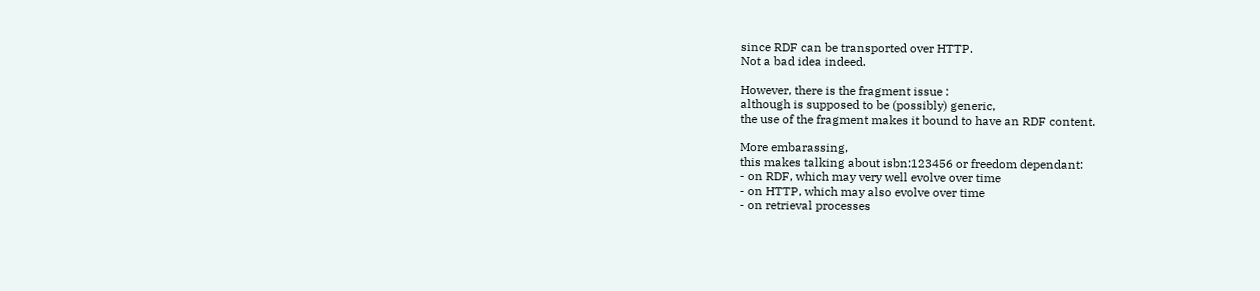since RDF can be transported over HTTP.
Not a bad idea indeed.

However, there is the fragment issue :
although is supposed to be (possibly) generic,
the use of the fragment makes it bound to have an RDF content.

More embarassing,
this makes talking about isbn:123456 or freedom dependant:
- on RDF, which may very well evolve over time
- on HTTP, which may also evolve over time
- on retrieval processes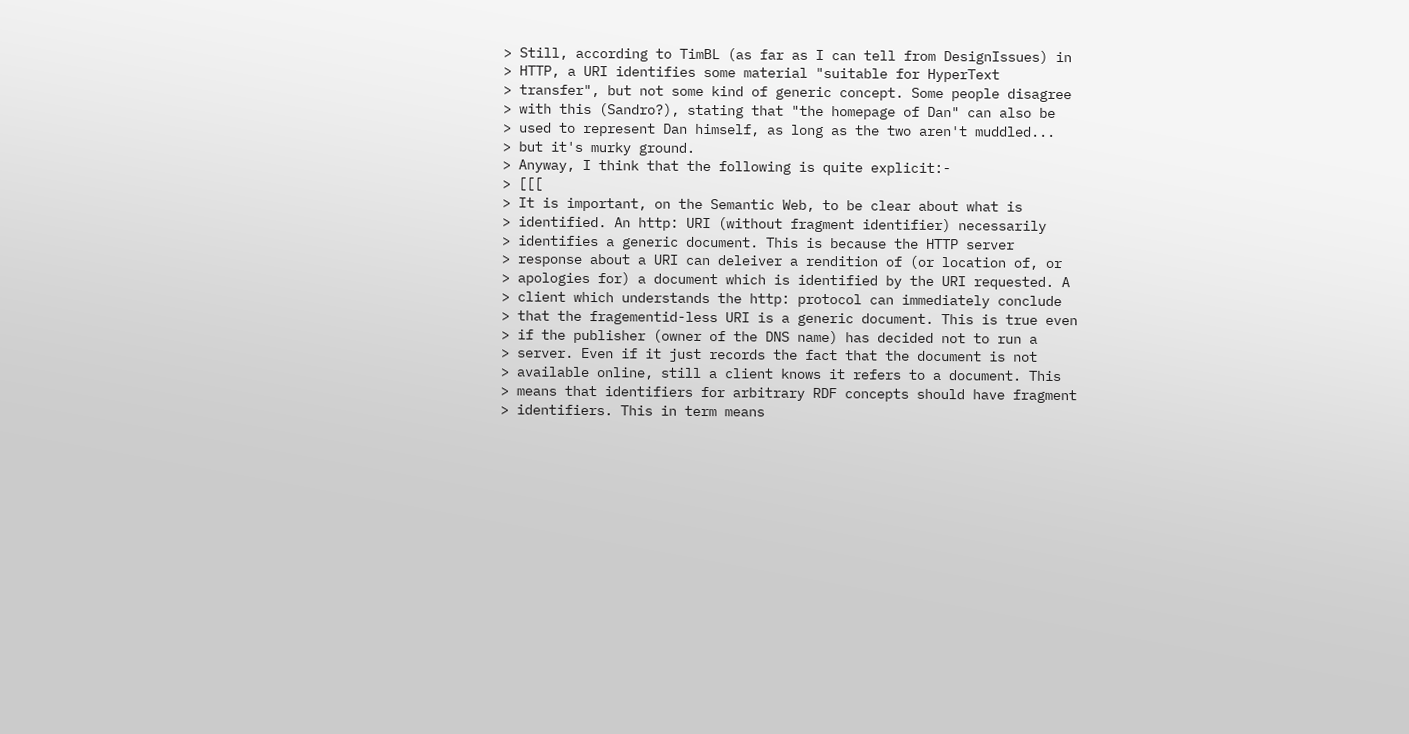> Still, according to TimBL (as far as I can tell from DesignIssues) in
> HTTP, a URI identifies some material "suitable for HyperText
> transfer", but not some kind of generic concept. Some people disagree
> with this (Sandro?), stating that "the homepage of Dan" can also be
> used to represent Dan himself, as long as the two aren't muddled...
> but it's murky ground.
> Anyway, I think that the following is quite explicit:-
> [[[
> It is important, on the Semantic Web, to be clear about what is
> identified. An http: URI (without fragment identifier) necessarily
> identifies a generic document. This is because the HTTP server
> response about a URI can deleiver a rendition of (or location of, or
> apologies for) a document which is identified by the URI requested. A
> client which understands the http: protocol can immediately conclude
> that the fragementid-less URI is a generic document. This is true even
> if the publisher (owner of the DNS name) has decided not to run a
> server. Even if it just records the fact that the document is not
> available online, still a client knows it refers to a document. This
> means that identifiers for arbitrary RDF concepts should have fragment
> identifiers. This in term means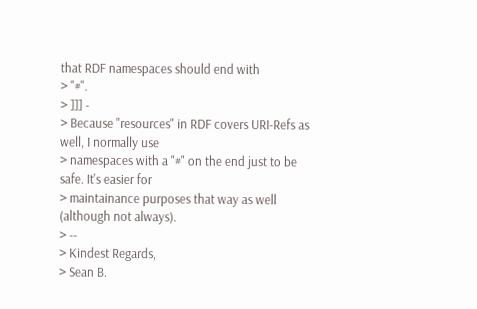that RDF namespaces should end with
> "#".
> ]]] -
> Because "resources" in RDF covers URI-Refs as well, I normally use
> namespaces with a "#" on the end just to be safe. It's easier for
> maintainance purposes that way as well (although not always).
> --
> Kindest Regards,
> Sean B.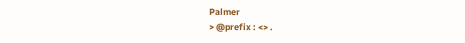Palmer
> @prefix : <> .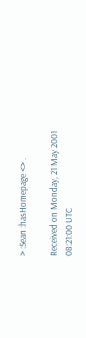> :Sean :hasHomepage <> .

Received on Monday, 21 May 2001 08:21:00 UTC